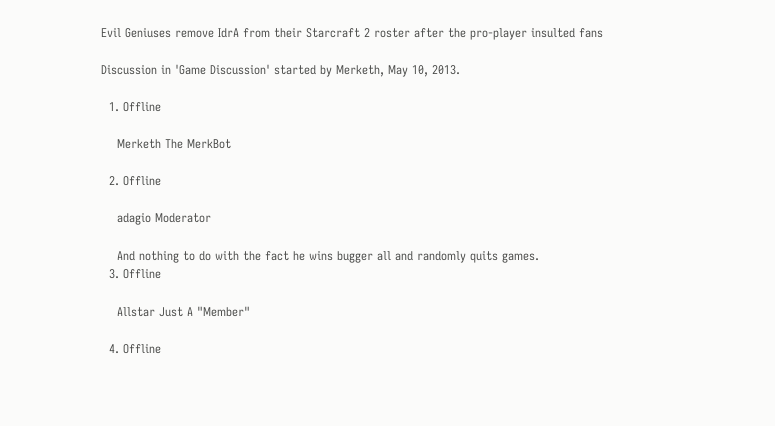Evil Geniuses remove IdrA from their Starcraft 2 roster after the pro-player insulted fans

Discussion in 'Game Discussion' started by Merketh, May 10, 2013.

  1. Offline

    Merketh The MerkBot

  2. Offline

    adagio Moderator

    And nothing to do with the fact he wins bugger all and randomly quits games.
  3. Offline

    Allstar Just A "Member"

  4. Offline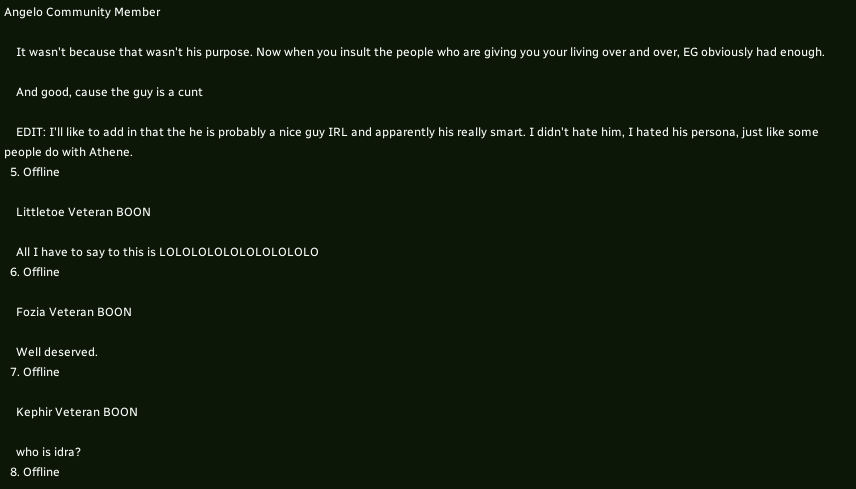Angelo Community Member

    It wasn't because that wasn't his purpose. Now when you insult the people who are giving you your living over and over, EG obviously had enough.

    And good, cause the guy is a cunt

    EDIT: I'll like to add in that the he is probably a nice guy IRL and apparently his really smart. I didn't hate him, I hated his persona, just like some people do with Athene.
  5. Offline

    Littletoe Veteran BOON

    All I have to say to this is LOLOLOLOLOLOLOLOLOLO
  6. Offline

    Fozia Veteran BOON

    Well deserved.
  7. Offline

    Kephir Veteran BOON

    who is idra?
  8. Offline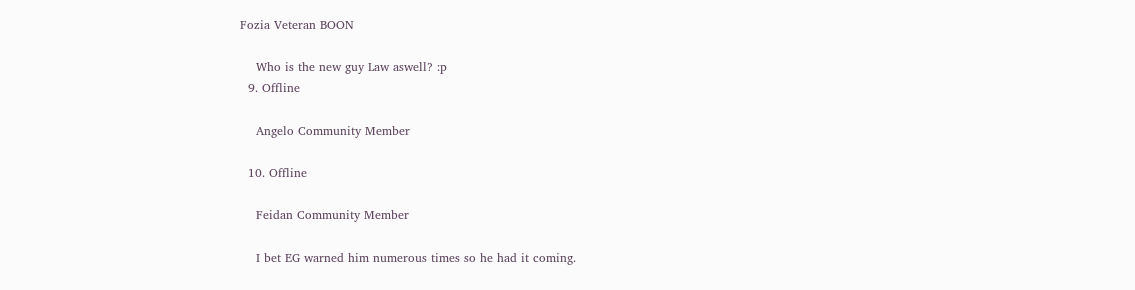Fozia Veteran BOON

    Who is the new guy Law aswell? :p
  9. Offline

    Angelo Community Member

  10. Offline

    Feidan Community Member

    I bet EG warned him numerous times so he had it coming.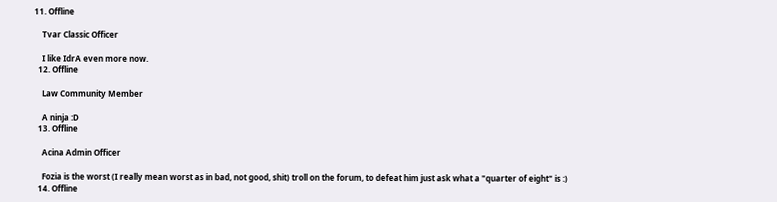11. Offline

    Tvar Classic Officer

    I like IdrA even more now.
  12. Offline

    Law Community Member

    A ninja :D
  13. Offline

    Acina Admin Officer

    Fozia is the worst (I really mean worst as in bad, not good, shit) troll on the forum, to defeat him just ask what a "quarter of eight" is :)
  14. Offline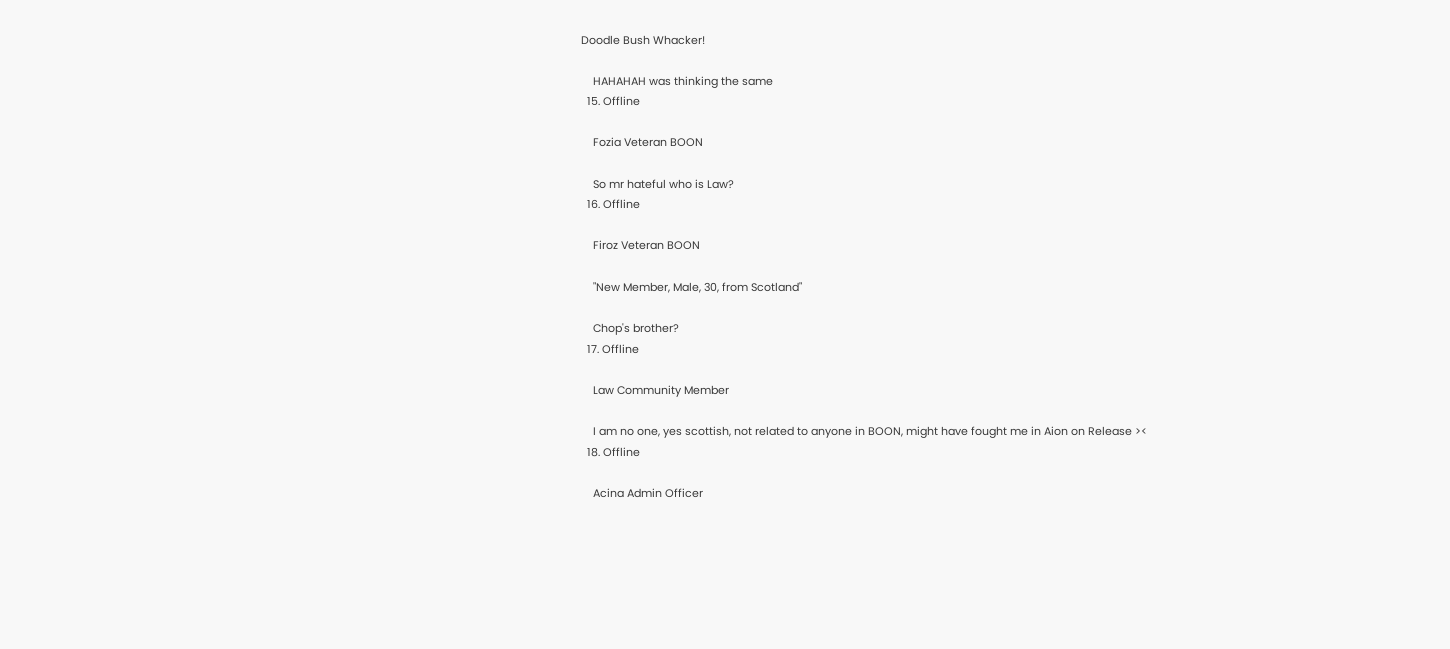Doodle Bush Whacker!

    HAHAHAH was thinking the same
  15. Offline

    Fozia Veteran BOON

    So mr hateful who is Law?
  16. Offline

    Firoz Veteran BOON

    "New Member, Male, 30, from Scotland"

    Chop's brother?
  17. Offline

    Law Community Member

    I am no one, yes scottish, not related to anyone in BOON, might have fought me in Aion on Release ><
  18. Offline

    Acina Admin Officer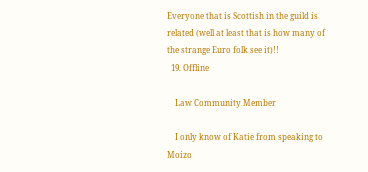Everyone that is Scottish in the guild is related (well at least that is how many of the strange Euro folk see it)!!
  19. Offline

    Law Community Member

    I only know of Katie from speaking to Moizo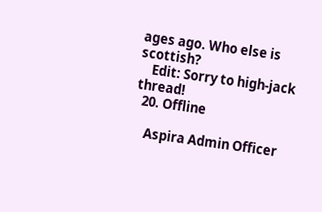ages ago. Who else is scottish?
    Edit: Sorry to high-jack thread!
  20. Offline

    Aspira Admin Officer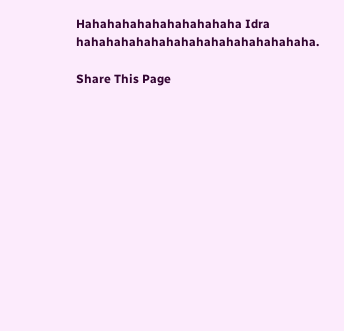Hahahahahahahahahahaha Idra hahahahahahahahahahahahahahahaha.

Share This Page